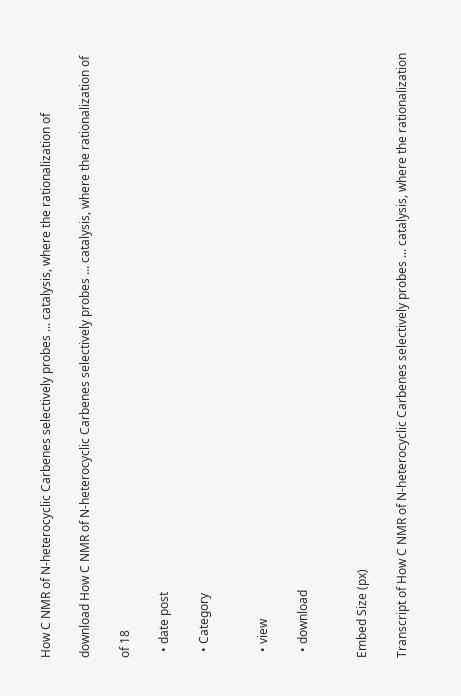How C NMR of N-heterocyclic Carbenes selectively probes ... catalysis, where the rationalization of

download How C NMR of N-heterocyclic Carbenes selectively probes ... catalysis, where the rationalization of

of 18

  • date post

  • Category


  • view

  • download


Embed Size (px)

Transcript of How C NMR of N-heterocyclic Carbenes selectively probes ... catalysis, where the rationalization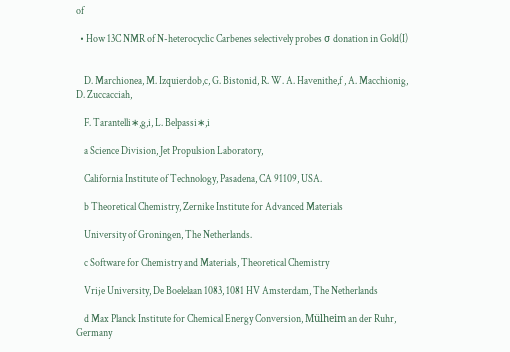of

  • How 13C NMR of N-heterocyclic Carbenes selectively probes σ donation in Gold(I)


    D. Marchionea, M. Izquierdob,c, G. Bistonid, R. W. A. Havenithe,f , A. Macchionig, D. Zuccacciah,

    F. Tarantelli∗,g,i, L. Belpassi∗,i

    a Science Division, Jet Propulsion Laboratory,

    California Institute of Technology, Pasadena, CA 91109, USA.

    b Theoretical Chemistry, Zernike Institute for Advanced Materials

    University of Groningen, The Netherlands.

    c Software for Chemistry and Materials, Theoretical Chemistry

    Vrije University, De Boelelaan 1083, 1081 HV Amsterdam, The Netherlands

    d Max Planck Institute for Chemical Energy Conversion, Mülheim an der Ruhr, Germany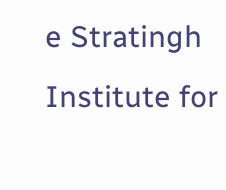e Stratingh Institute for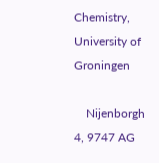Chemistry, University of Groningen

    Nijenborgh 4, 9747 AG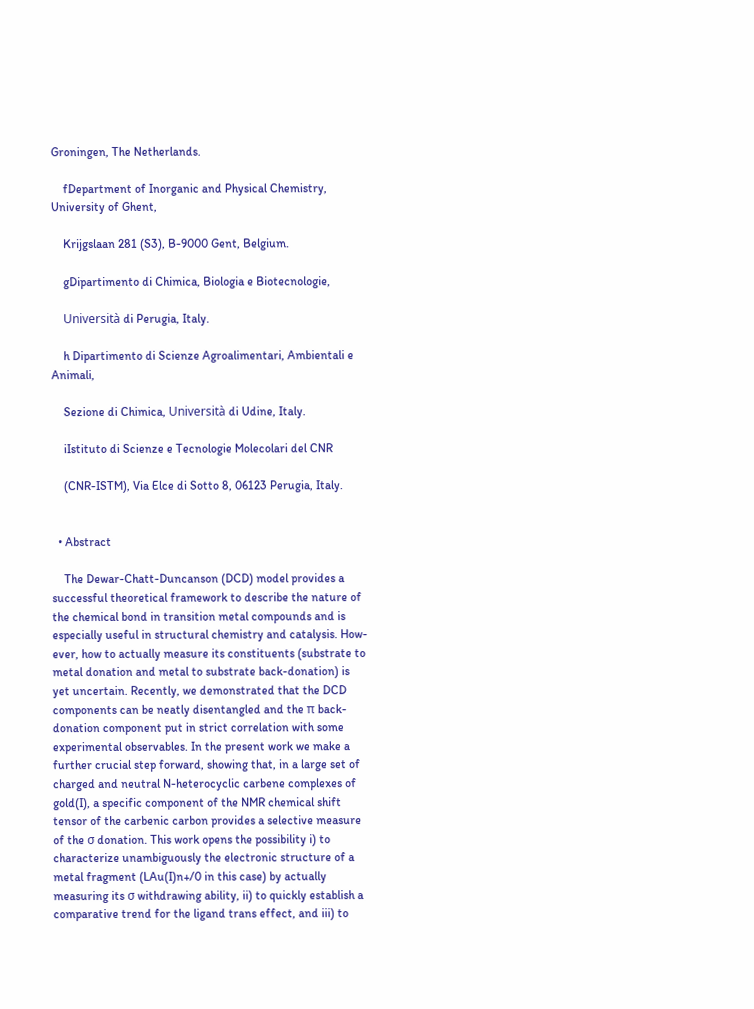Groningen, The Netherlands.

    fDepartment of Inorganic and Physical Chemistry, University of Ghent,

    Krijgslaan 281 (S3), B-9000 Gent, Belgium.

    gDipartimento di Chimica, Biologia e Biotecnologie,

    Università di Perugia, Italy.

    h Dipartimento di Scienze Agroalimentari, Ambientali e Animali,

    Sezione di Chimica, Università di Udine, Italy.

    iIstituto di Scienze e Tecnologie Molecolari del CNR

    (CNR-ISTM), Via Elce di Sotto 8, 06123 Perugia, Italy.


  • Abstract

    The Dewar-Chatt-Duncanson (DCD) model provides a successful theoretical framework to describe the nature of the chemical bond in transition metal compounds and is especially useful in structural chemistry and catalysis. How- ever, how to actually measure its constituents (substrate to metal donation and metal to substrate back-donation) is yet uncertain. Recently, we demonstrated that the DCD components can be neatly disentangled and the π back-donation component put in strict correlation with some experimental observables. In the present work we make a further crucial step forward, showing that, in a large set of charged and neutral N-heterocyclic carbene complexes of gold(I), a specific component of the NMR chemical shift tensor of the carbenic carbon provides a selective measure of the σ donation. This work opens the possibility i) to characterize unambiguously the electronic structure of a metal fragment (LAu(I)n+/0 in this case) by actually measuring its σ withdrawing ability, ii) to quickly establish a comparative trend for the ligand trans effect, and iii) to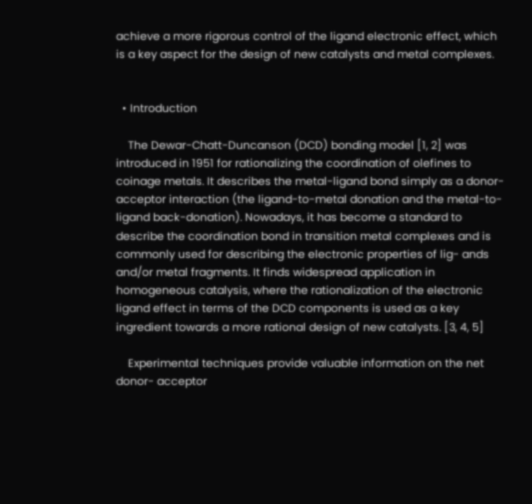achieve a more rigorous control of the ligand electronic effect, which is a key aspect for the design of new catalysts and metal complexes.


  • Introduction

    The Dewar-Chatt-Duncanson (DCD) bonding model [1, 2] was introduced in 1951 for rationalizing the coordination of olefines to coinage metals. It describes the metal-ligand bond simply as a donor-acceptor interaction (the ligand-to-metal donation and the metal-to-ligand back-donation). Nowadays, it has become a standard to describe the coordination bond in transition metal complexes and is commonly used for describing the electronic properties of lig- ands and/or metal fragments. It finds widespread application in homogeneous catalysis, where the rationalization of the electronic ligand effect in terms of the DCD components is used as a key ingredient towards a more rational design of new catalysts. [3, 4, 5]

    Experimental techniques provide valuable information on the net donor- acceptor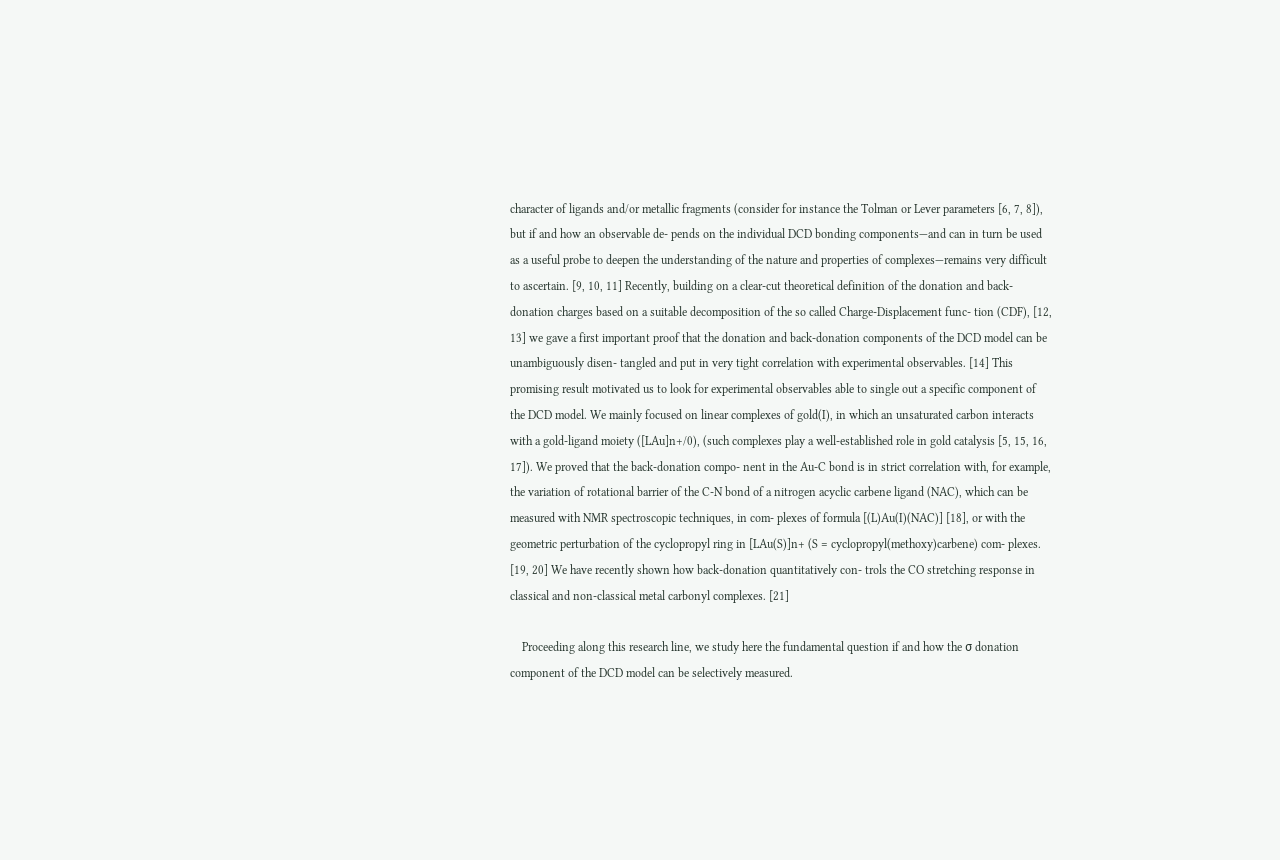character of ligands and/or metallic fragments (consider for instance the Tolman or Lever parameters [6, 7, 8]), but if and how an observable de- pends on the individual DCD bonding components—and can in turn be used as a useful probe to deepen the understanding of the nature and properties of complexes—remains very difficult to ascertain. [9, 10, 11] Recently, building on a clear-cut theoretical definition of the donation and back-donation charges based on a suitable decomposition of the so called Charge-Displacement func- tion (CDF), [12, 13] we gave a first important proof that the donation and back-donation components of the DCD model can be unambiguously disen- tangled and put in very tight correlation with experimental observables. [14] This promising result motivated us to look for experimental observables able to single out a specific component of the DCD model. We mainly focused on linear complexes of gold(I), in which an unsaturated carbon interacts with a gold-ligand moiety ([LAu]n+/0), (such complexes play a well-established role in gold catalysis [5, 15, 16, 17]). We proved that the back-donation compo- nent in the Au-C bond is in strict correlation with, for example, the variation of rotational barrier of the C-N bond of a nitrogen acyclic carbene ligand (NAC), which can be measured with NMR spectroscopic techniques, in com- plexes of formula [(L)Au(I)(NAC)] [18], or with the geometric perturbation of the cyclopropyl ring in [LAu(S)]n+ (S = cyclopropyl(methoxy)carbene) com- plexes. [19, 20] We have recently shown how back-donation quantitatively con- trols the CO stretching response in classical and non-classical metal carbonyl complexes. [21]

    Proceeding along this research line, we study here the fundamental question if and how the σ donation component of the DCD model can be selectively measured.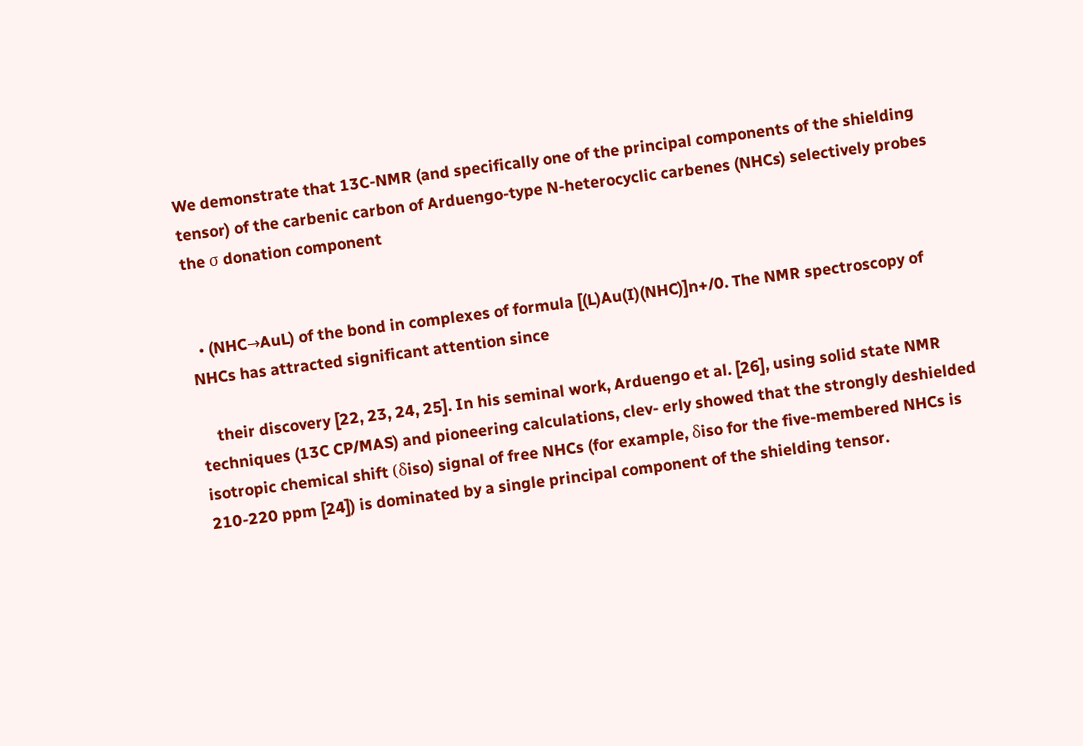We demonstrate that 13C-NMR (and specifically one of the principal components of the shielding tensor) of the carbenic carbon of Arduengo-type N-heterocyclic carbenes (NHCs) selectively probes the σ donation component


  • (NHC→AuL) of the bond in complexes of formula [(L)Au(I)(NHC)]n+/0. The NMR spectroscopy of NHCs has attracted significant attention since

    their discovery [22, 23, 24, 25]. In his seminal work, Arduengo et al. [26], using solid state NMR techniques (13C CP/MAS) and pioneering calculations, clev- erly showed that the strongly deshielded isotropic chemical shift (δiso) signal of free NHCs (for example, δiso for the five-membered NHCs is 210-220 ppm [24]) is dominated by a single principal component of the shielding tensor.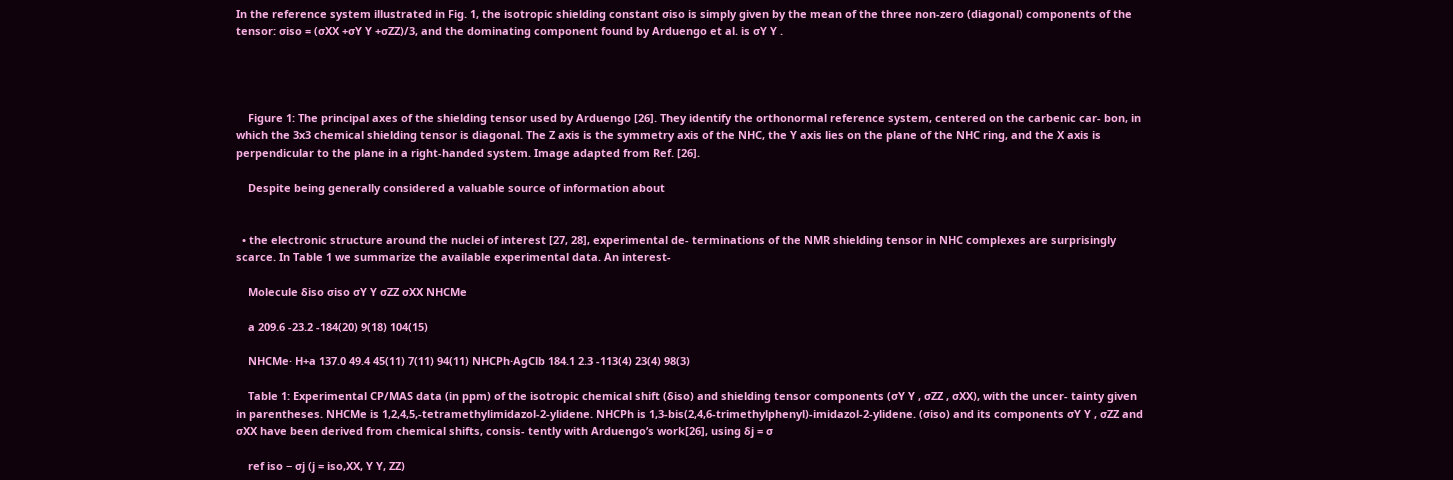In the reference system illustrated in Fig. 1, the isotropic shielding constant σiso is simply given by the mean of the three non-zero (diagonal) components of the tensor: σiso = (σXX +σY Y +σZZ)/3, and the dominating component found by Arduengo et al. is σY Y .




    Figure 1: The principal axes of the shielding tensor used by Arduengo [26]. They identify the orthonormal reference system, centered on the carbenic car- bon, in which the 3x3 chemical shielding tensor is diagonal. The Z axis is the symmetry axis of the NHC, the Y axis lies on the plane of the NHC ring, and the X axis is perpendicular to the plane in a right-handed system. Image adapted from Ref. [26].

    Despite being generally considered a valuable source of information about


  • the electronic structure around the nuclei of interest [27, 28], experimental de- terminations of the NMR shielding tensor in NHC complexes are surprisingly scarce. In Table 1 we summarize the available experimental data. An interest-

    Molecule δiso σiso σY Y σZZ σXX NHCMe

    a 209.6 -23.2 -184(20) 9(18) 104(15)

    NHCMe· H+a 137.0 49.4 45(11) 7(11) 94(11) NHCPh·AgClb 184.1 2.3 -113(4) 23(4) 98(3)

    Table 1: Experimental CP/MAS data (in ppm) of the isotropic chemical shift (δiso) and shielding tensor components (σY Y , σZZ , σXX), with the uncer- tainty given in parentheses. NHCMe is 1,2,4,5,-tetramethylimidazol-2-ylidene. NHCPh is 1,3-bis(2,4,6-trimethylphenyl)-imidazol-2-ylidene. (σiso) and its components σY Y , σZZ and σXX have been derived from chemical shifts, consis- tently with Arduengo’s work[26], using δj = σ

    ref iso − σj (j = iso,XX, Y Y, ZZ)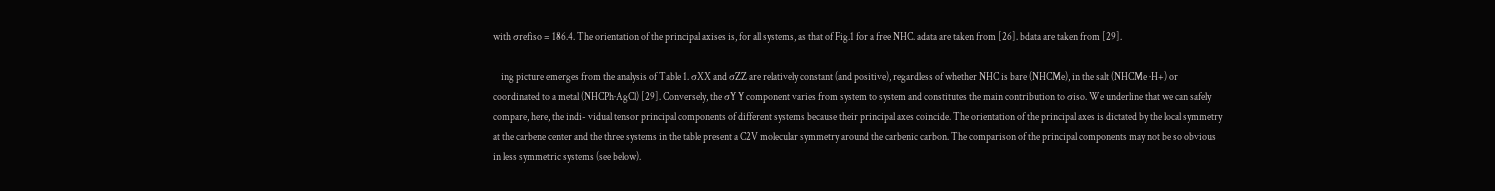with σrefiso = 186.4. The orientation of the principal axises is, for all systems, as that of Fig.1 for a free NHC. adata are taken from [26]. bdata are taken from [29].

    ing picture emerges from the analysis of Table 1. σXX and σZZ are relatively constant (and positive), regardless of whether NHC is bare (NHCMe), in the salt (NHCMe ·H+) or coordinated to a metal (NHCPh·AgCl) [29]. Conversely, the σY Y component varies from system to system and constitutes the main contribution to σiso. We underline that we can safely compare, here, the indi- vidual tensor principal components of different systems because their principal axes coincide. The orientation of the principal axes is dictated by the local symmetry at the carbene center and the three systems in the table present a C2V molecular symmetry around the carbenic carbon. The comparison of the principal components may not be so obvious in less symmetric systems (see below).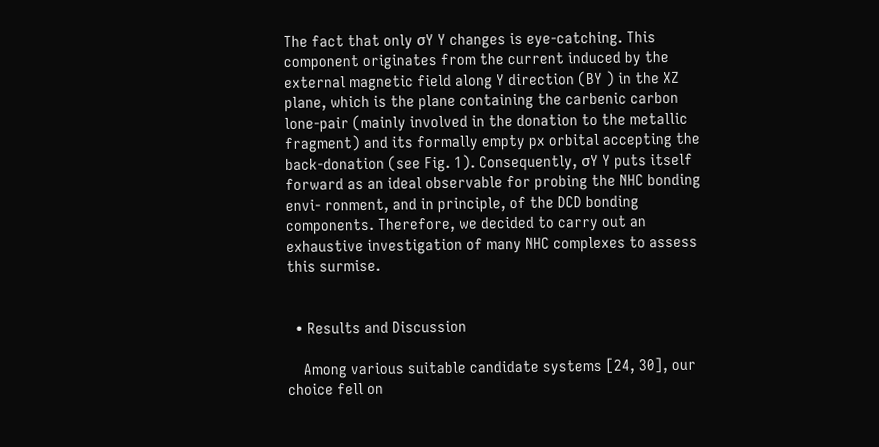The fact that only σY Y changes is eye-catching. This component originates from the current induced by the external magnetic field along Y direction (BY ) in the XZ plane, which is the plane containing the carbenic carbon lone-pair (mainly involved in the donation to the metallic fragment) and its formally empty px orbital accepting the back-donation (see Fig. 1). Consequently, σY Y puts itself forward as an ideal observable for probing the NHC bonding envi- ronment, and in principle, of the DCD bonding components. Therefore, we decided to carry out an exhaustive investigation of many NHC complexes to assess this surmise.


  • Results and Discussion

    Among various suitable candidate systems [24, 30], our choice fell on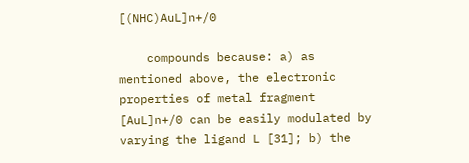[(NHC)AuL]n+/0

    compounds because: a) as mentioned above, the electronic properties of metal fragment [AuL]n+/0 can be easily modulated by varying the ligand L [31]; b) the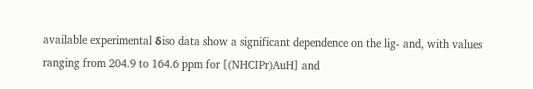available experimental δiso data show a significant dependence on the lig- and, with values ranging from 204.9 to 164.6 ppm for [(NHCIPr)AuH] and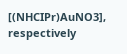[(NHCIPr)AuNO3], respectively